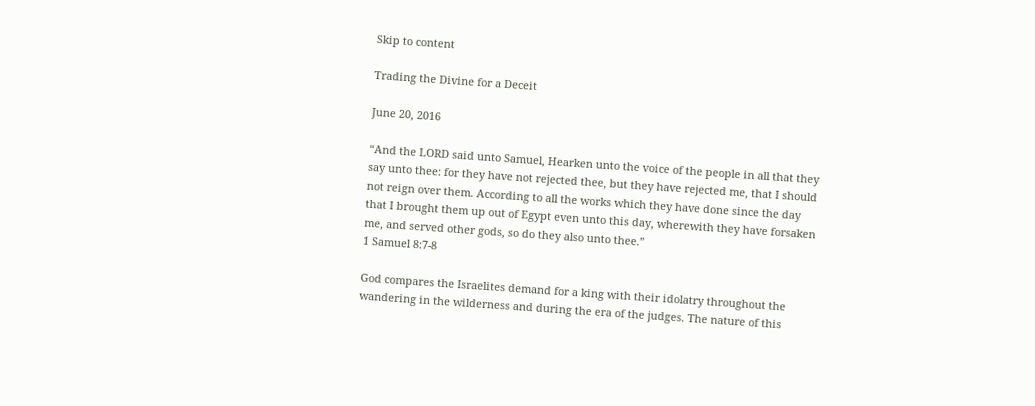Skip to content

Trading the Divine for a Deceit

June 20, 2016

“And the LORD said unto Samuel, Hearken unto the voice of the people in all that they say unto thee: for they have not rejected thee, but they have rejected me, that I should not reign over them. According to all the works which they have done since the day that I brought them up out of Egypt even unto this day, wherewith they have forsaken me, and served other gods, so do they also unto thee.”
1 Samuel 8:7-8

God compares the Israelites demand for a king with their idolatry throughout the wandering in the wilderness and during the era of the judges. The nature of this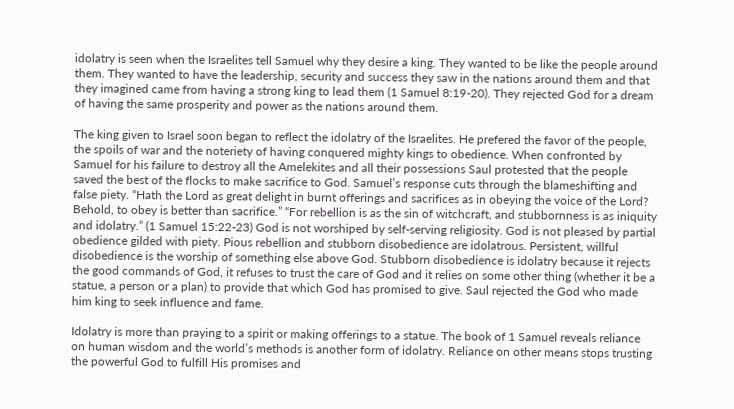idolatry is seen when the Israelites tell Samuel why they desire a king. They wanted to be like the people around them. They wanted to have the leadership, security and success they saw in the nations around them and that they imagined came from having a strong king to lead them (1 Samuel 8:19-20). They rejected God for a dream of having the same prosperity and power as the nations around them.

The king given to Israel soon began to reflect the idolatry of the Israelites. He prefered the favor of the people, the spoils of war and the noteriety of having conquered mighty kings to obedience. When confronted by Samuel for his failure to destroy all the Amelekites and all their possessions Saul protested that the people saved the best of the flocks to make sacrifice to God. Samuel’s response cuts through the blameshifting and false piety. “Hath the Lord as great delight in burnt offerings and sacrifices as in obeying the voice of the Lord? Behold, to obey is better than sacrifice.” “For rebellion is as the sin of witchcraft, and stubbornness is as iniquity and idolatry.” (1 Samuel 15:22-23) God is not worshiped by self-serving religiosity. God is not pleased by partial obedience gilded with piety. Pious rebellion and stubborn disobedience are idolatrous. Persistent, willful disobedience is the worship of something else above God. Stubborn disobedience is idolatry because it rejects the good commands of God, it refuses to trust the care of God and it relies on some other thing (whether it be a statue, a person or a plan) to provide that which God has promised to give. Saul rejected the God who made him king to seek influence and fame.

Idolatry is more than praying to a spirit or making offerings to a statue. The book of 1 Samuel reveals reliance on human wisdom and the world’s methods is another form of idolatry. Reliance on other means stops trusting the powerful God to fulfill His promises and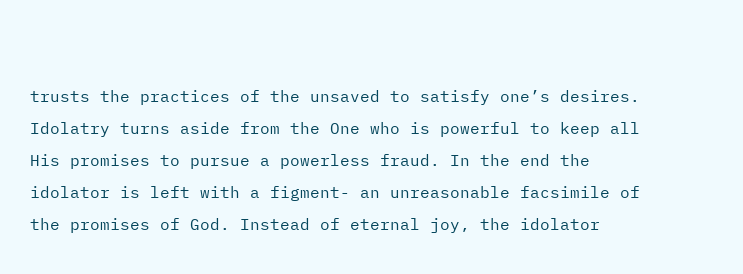trusts the practices of the unsaved to satisfy one’s desires. Idolatry turns aside from the One who is powerful to keep all His promises to pursue a powerless fraud. In the end the idolator is left with a figment- an unreasonable facsimile of the promises of God. Instead of eternal joy, the idolator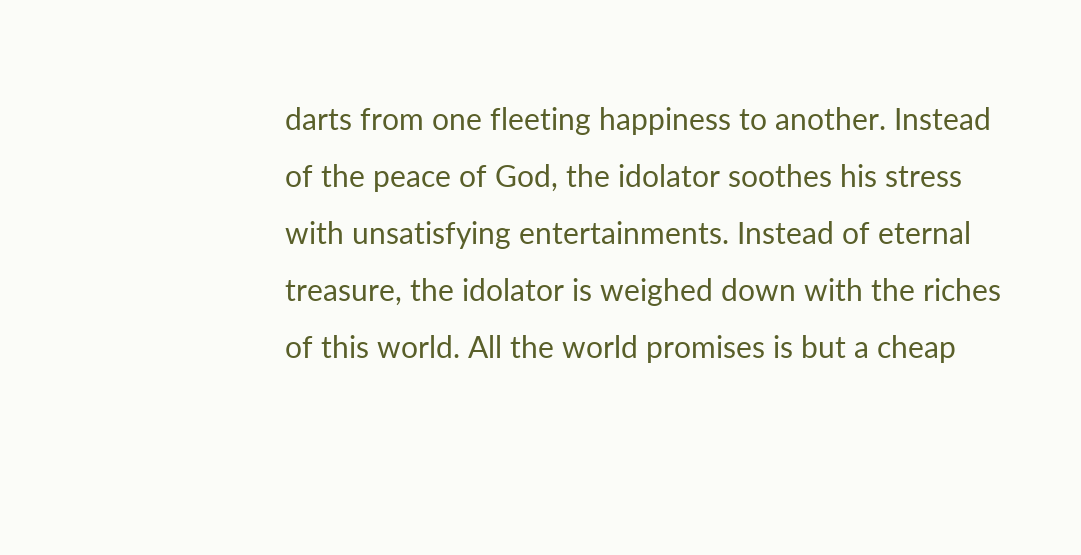darts from one fleeting happiness to another. Instead of the peace of God, the idolator soothes his stress with unsatisfying entertainments. Instead of eternal treasure, the idolator is weighed down with the riches of this world. All the world promises is but a cheap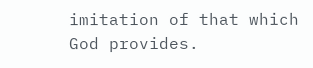imitation of that which God provides.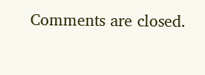Comments are closed.